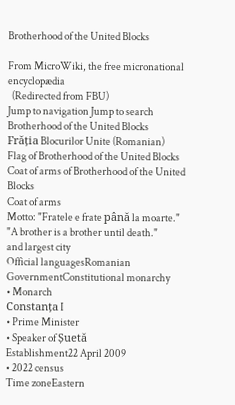Brotherhood of the United Blocks

From MicroWiki, the free micronational encyclopædia
  (Redirected from FBU)
Jump to navigation Jump to search
Brotherhood of the United Blocks
Frăția Blocurilor Unite (Romanian)
Flag of Brotherhood of the United Blocks
Coat of arms of Brotherhood of the United Blocks
Coat of arms
Motto: "Fratele e frate până la moarte."
"A brother is a brother until death."
and largest city
Official languagesRomanian
GovernmentConstitutional monarchy
• Monarch
Constanța I
• Prime Minister
• Speaker of Șuetă
Establishment22 April 2009
• 2022 census
Time zoneEastern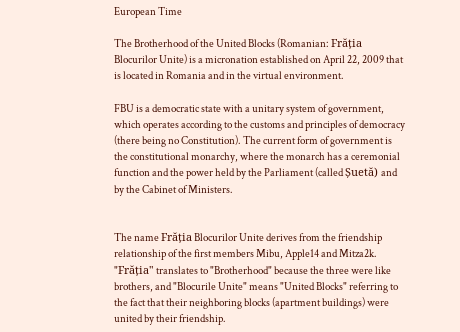European Time

The Brotherhood of the United Blocks (Romanian: Frăția Blocurilor Unite) is a micronation established on April 22, 2009 that is located in Romania and in the virtual environment.

FBU is a democratic state with a unitary system of government, which operates according to the customs and principles of democracy (there being no Constitution). The current form of government is the constitutional monarchy, where the monarch has a ceremonial function and the power held by the Parliament (called Șuetă) and by the Cabinet of Ministers.


The name Frăția Blocurilor Unite derives from the friendship relationship of the first members Mibu, Apple14 and Mitza2k. "Frăția" translates to "Brotherhood" because the three were like brothers, and "Blocurile Unite" means "United Blocks" referring to the fact that their neighboring blocks (apartment buildings) were united by their friendship.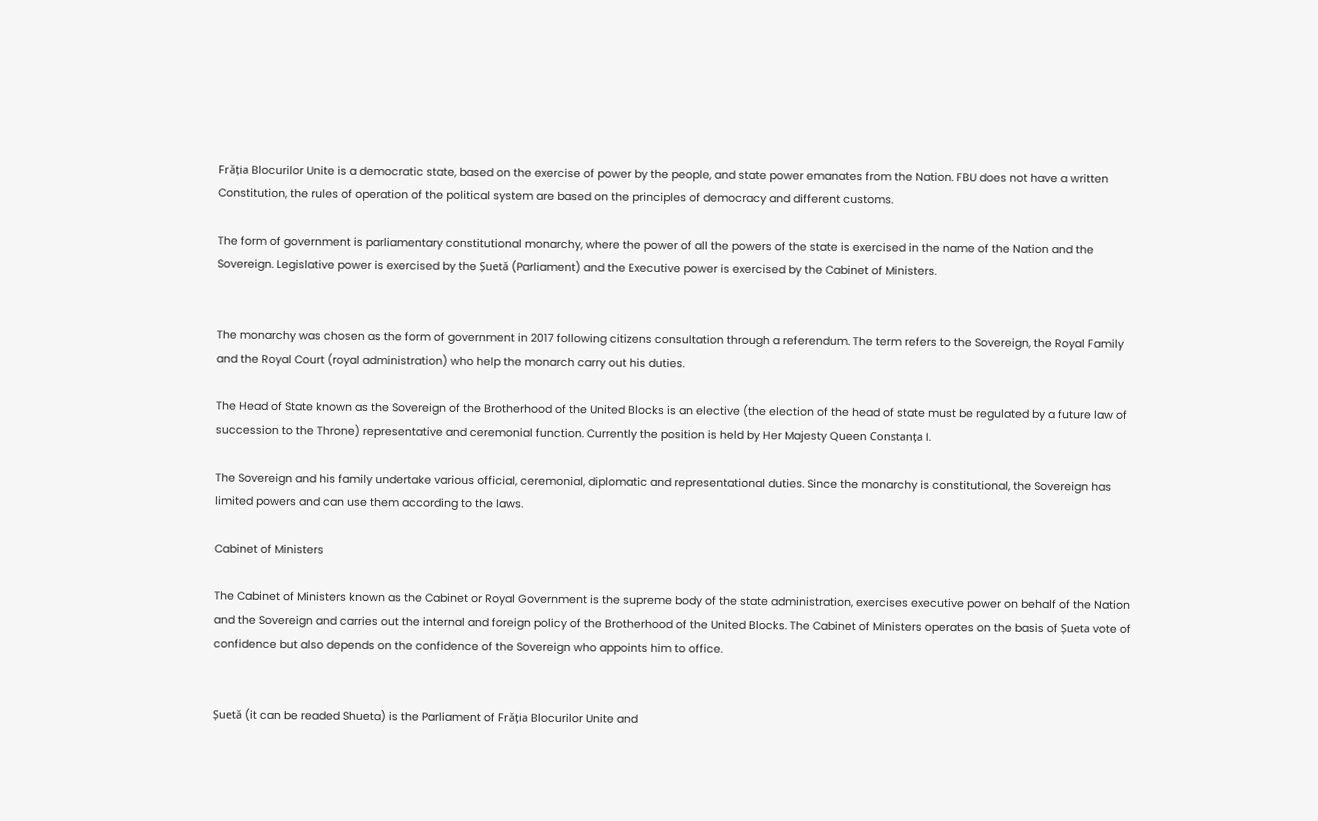Frăția Blocurilor Unite is a democratic state, based on the exercise of power by the people, and state power emanates from the Nation. FBU does not have a written Constitution, the rules of operation of the political system are based on the principles of democracy and different customs.

The form of government is parliamentary constitutional monarchy, where the power of all the powers of the state is exercised in the name of the Nation and the Sovereign. Legislative power is exercised by the Șuetă (Parliament) and the Executive power is exercised by the Cabinet of Ministers.


The monarchy was chosen as the form of government in 2017 following citizens consultation through a referendum. The term refers to the Sovereign, the Royal Family and the Royal Court (royal administration) who help the monarch carry out his duties.

The Head of State known as the Sovereign of the Brotherhood of the United Blocks is an elective (the election of the head of state must be regulated by a future law of succession to the Throne) representative and ceremonial function. Currently the position is held by Her Majesty Queen Constanța I.

The Sovereign and his family undertake various official, ceremonial, diplomatic and representational duties. Since the monarchy is constitutional, the Sovereign has limited powers and can use them according to the laws.

Cabinet of Ministers

The Cabinet of Ministers known as the Cabinet or Royal Government is the supreme body of the state administration, exercises executive power on behalf of the Nation and the Sovereign and carries out the internal and foreign policy of the Brotherhood of the United Blocks. The Cabinet of Ministers operates on the basis of Șueta vote of confidence but also depends on the confidence of the Sovereign who appoints him to office.


Șuetă (it can be readed Shueta) is the Parliament of Frăția Blocurilor Unite and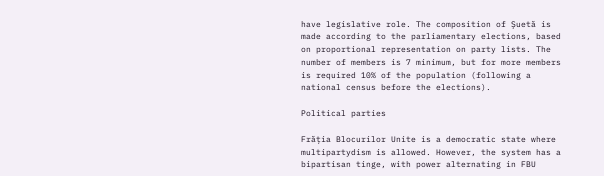have legislative role. The composition of Șuetă is made according to the parliamentary elections, based on proportional representation on party lists. The number of members is 7 minimum, but for more members is required 10% of the population (following a national census before the elections).

Political parties

Frăția Blocurilor Unite is a democratic state where multipartydism is allowed. However, the system has a bipartisan tinge, with power alternating in FBU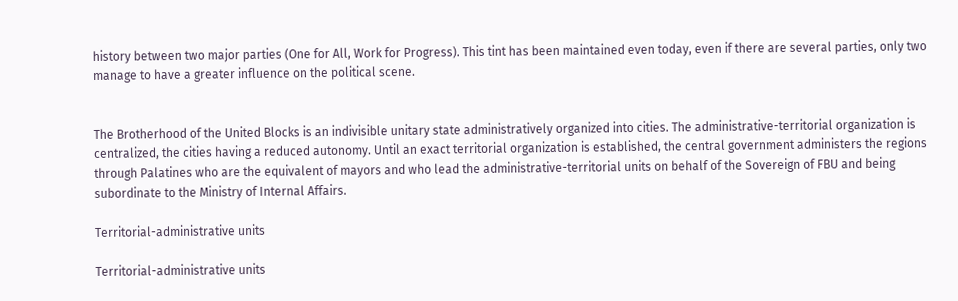history between two major parties (One for All, Work for Progress). This tint has been maintained even today, even if there are several parties, only two manage to have a greater influence on the political scene.


The Brotherhood of the United Blocks is an indivisible unitary state administratively organized into cities. The administrative-territorial organization is centralized, the cities having a reduced autonomy. Until an exact territorial organization is established, the central government administers the regions through Palatines who are the equivalent of mayors and who lead the administrative-territorial units on behalf of the Sovereign of FBU and being subordinate to the Ministry of Internal Affairs.

Territorial-administrative units

Territorial-administrative units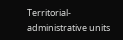Territorial-administrative units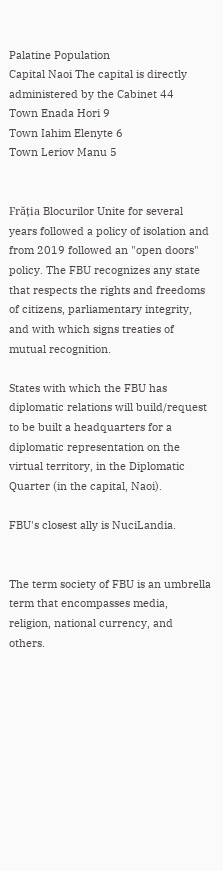Palatine Population
Capital Naoi The capital is directly administered by the Cabinet 44
Town Enada Hori 9
Town Iahim Elenyte 6
Town Leriov Manu 5


Frăția Blocurilor Unite for several years followed a policy of isolation and from 2019 followed an "open doors" policy. The FBU recognizes any state that respects the rights and freedoms of citizens, parliamentary integrity, and with which signs treaties of mutual recognition.

States with which the FBU has diplomatic relations will build/request to be built a headquarters for a diplomatic representation on the virtual territory, in the Diplomatic Quarter (in the capital, Naoi).

FBU's closest ally is NuciLandia.


The term society of FBU is an umbrella term that encompasses media, religion, national currency, and others.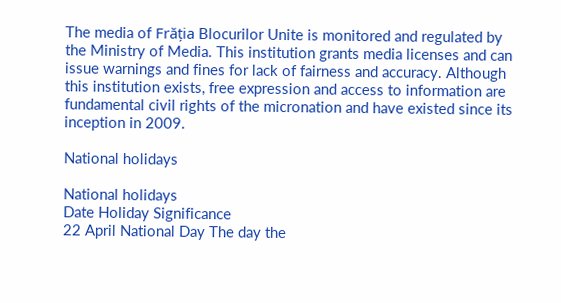The media of Frăția Blocurilor Unite is monitored and regulated by the Ministry of Media. This institution grants media licenses and can issue warnings and fines for lack of fairness and accuracy. Although this institution exists, free expression and access to information are fundamental civil rights of the micronation and have existed since its inception in 2009.

National holidays

National holidays
Date Holiday Significance
22 April National Day The day the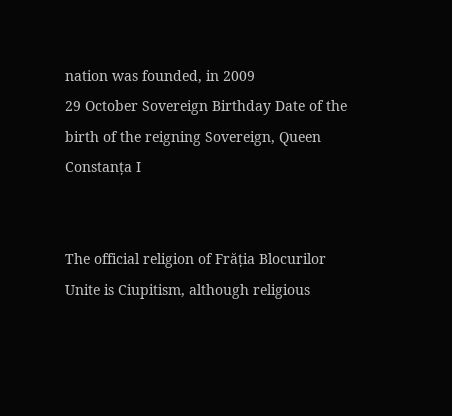nation was founded, in 2009
29 October Sovereign Birthday Date of the birth of the reigning Sovereign, Queen Constanța I


The official religion of Frăția Blocurilor Unite is Ciupitism, although religious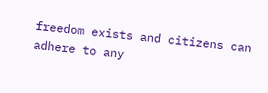freedom exists and citizens can adhere to any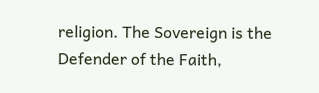religion. The Sovereign is the Defender of the Faith,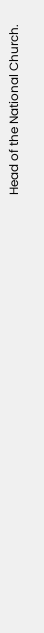Head of the National Church.